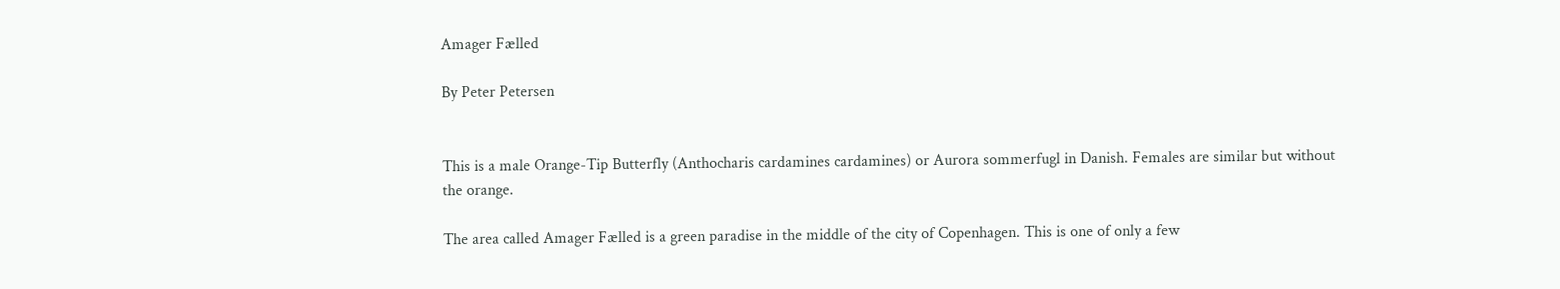Amager Fælled

By Peter Petersen


This is a male Orange-Tip Butterfly (Anthocharis cardamines cardamines) or Aurora sommerfugl in Danish. Females are similar but without the orange.

The area called Amager Fælled is a green paradise in the middle of the city of Copenhagen. This is one of only a few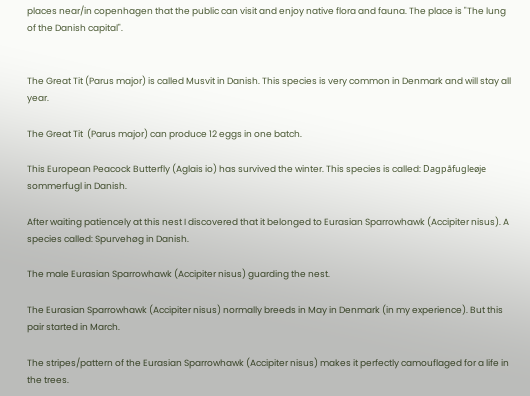places near/in copenhagen that the public can visit and enjoy native flora and fauna. The place is "The lung of the Danish capital".


The Great Tit (Parus major) is called Musvit in Danish. This species is very common in Denmark and will stay all year.

The Great Tit  (Parus major) can produce 12 eggs in one batch.

This European Peacock Butterfly (Aglais io) has survived the winter. This species is called: Dagpåfugleøje sommerfugl in Danish.

After waiting patiencely at this nest I discovered that it belonged to Eurasian Sparrowhawk (Accipiter nisus). A species called: Spurvehøg in Danish.

The male Eurasian Sparrowhawk (Accipiter nisus) guarding the nest.

The Eurasian Sparrowhawk (Accipiter nisus) normally breeds in May in Denmark (in my experience). But this pair started in March.

The stripes/pattern of the Eurasian Sparrowhawk (Accipiter nisus) makes it perfectly camouflaged for a life in the trees.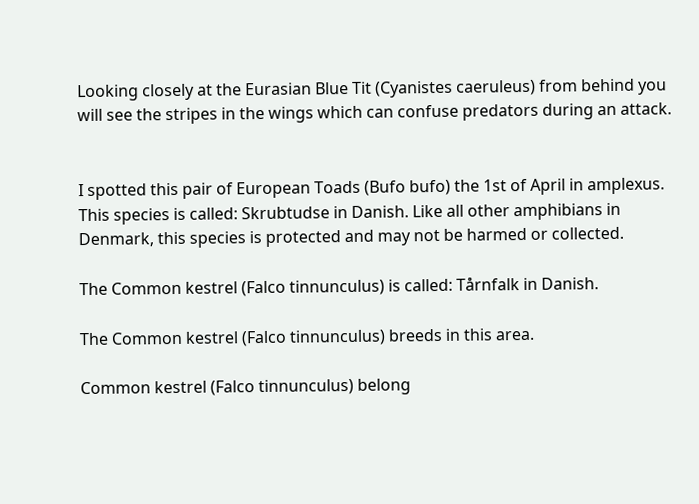Looking closely at the Eurasian Blue Tit (Cyanistes caeruleus) from behind you will see the stripes in the wings which can confuse predators during an attack.


I spotted this pair of European Toads (Bufo bufo) the 1st of April in amplexus. This species is called: Skrubtudse in Danish. Like all other amphibians in Denmark, this species is protected and may not be harmed or collected.

The Common kestrel (Falco tinnunculus) is called: Tårnfalk in Danish.

The Common kestrel (Falco tinnunculus) breeds in this area.

Common kestrel (Falco tinnunculus) belong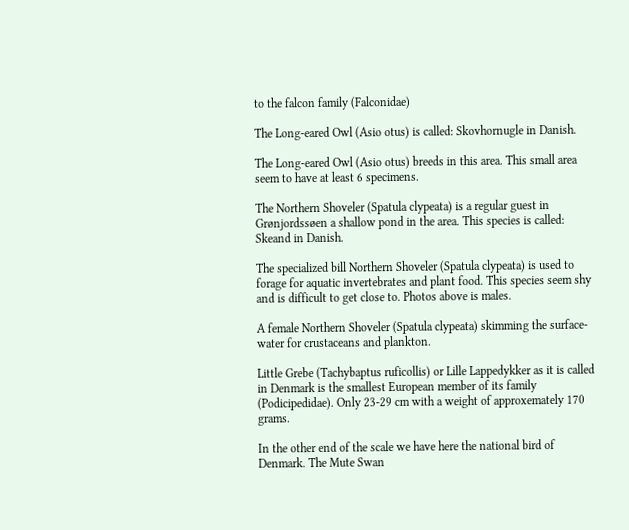to the falcon family (Falconidae)

The Long-eared Owl (Asio otus) is called: Skovhornugle in Danish.

The Long-eared Owl (Asio otus) breeds in this area. This small area seem to have at least 6 specimens.

The Northern Shoveler (Spatula clypeata) is a regular guest in Grønjordssøen a shallow pond in the area. This species is called: Skeand in Danish.

The specialized bill Northern Shoveler (Spatula clypeata) is used to forage for aquatic invertebrates and plant food. This species seem shy and is difficult to get close to. Photos above is males.

A female Northern Shoveler (Spatula clypeata) skimming the surface-water for crustaceans and plankton.

Little Grebe (Tachybaptus ruficollis) or Lille Lappedykker as it is called in Denmark is the smallest European member of its family (Podicipedidae). Only 23-29 cm with a weight of approxemately 170 grams.

In the other end of the scale we have here the national bird of Denmark. The Mute Swan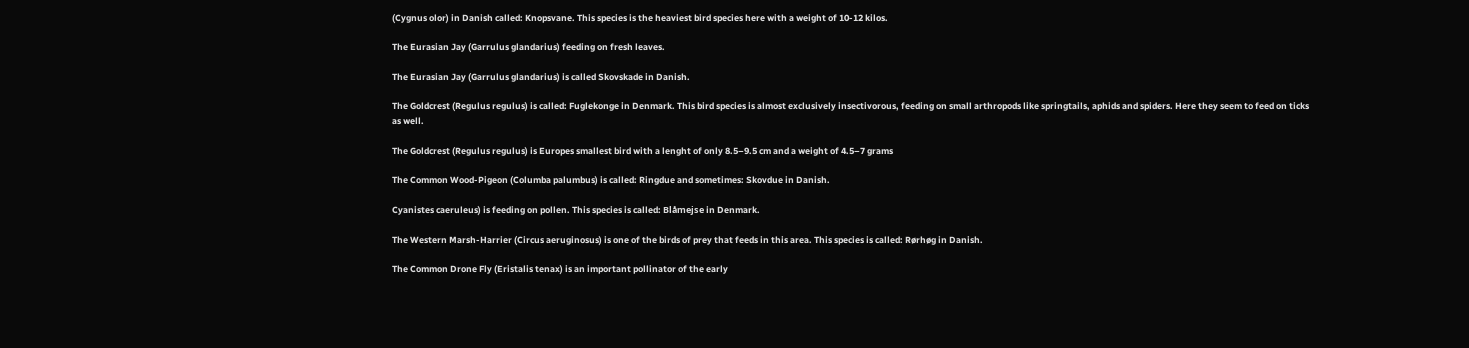(Cygnus olor) in Danish called: Knopsvane. This species is the heaviest bird species here with a weight of 10-12 kilos.

The Eurasian Jay (Garrulus glandarius) feeding on fresh leaves.

The Eurasian Jay (Garrulus glandarius) is called Skovskade in Danish.

The Goldcrest (Regulus regulus) is called: Fuglekonge in Denmark. This bird species is almost exclusively insectivorous, feeding on small arthropods like springtails, aphids and spiders. Here they seem to feed on ticks as well.

The Goldcrest (Regulus regulus) is Europes smallest bird with a lenght of only 8.5–9.5 cm and a weight of 4.5–7 grams

The Common Wood-Pigeon (Columba palumbus) is called: Ringdue and sometimes: Skovdue in Danish.

Cyanistes caeruleus) is feeding on pollen. This species is called: Blåmejse in Denmark.

The Western Marsh-Harrier (Circus aeruginosus) is one of the birds of prey that feeds in this area. This species is called: Rørhøg in Danish.

The Common Drone Fly (Eristalis tenax) is an important pollinator of the early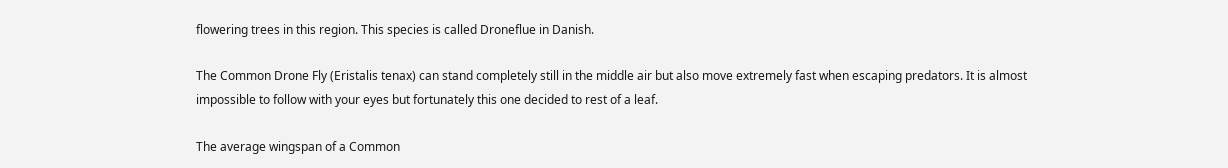flowering trees in this region. This species is called Droneflue in Danish.

The Common Drone Fly (Eristalis tenax) can stand completely still in the middle air but also move extremely fast when escaping predators. It is almost impossible to follow with your eyes but fortunately this one decided to rest of a leaf.

The average wingspan of a Common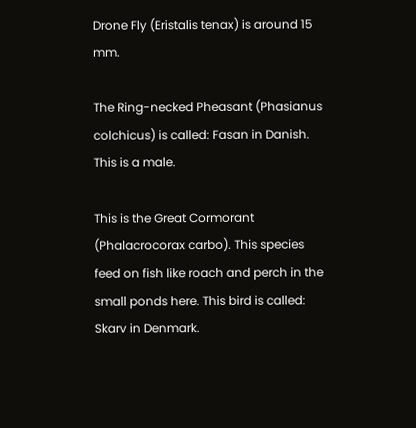Drone Fly (Eristalis tenax) is around 15 mm.

The Ring-necked Pheasant (Phasianus colchicus) is called: Fasan in Danish. This is a male.

This is the Great Cormorant (Phalacrocorax carbo). This species feed on fish like roach and perch in the small ponds here. This bird is called: Skarv in Denmark.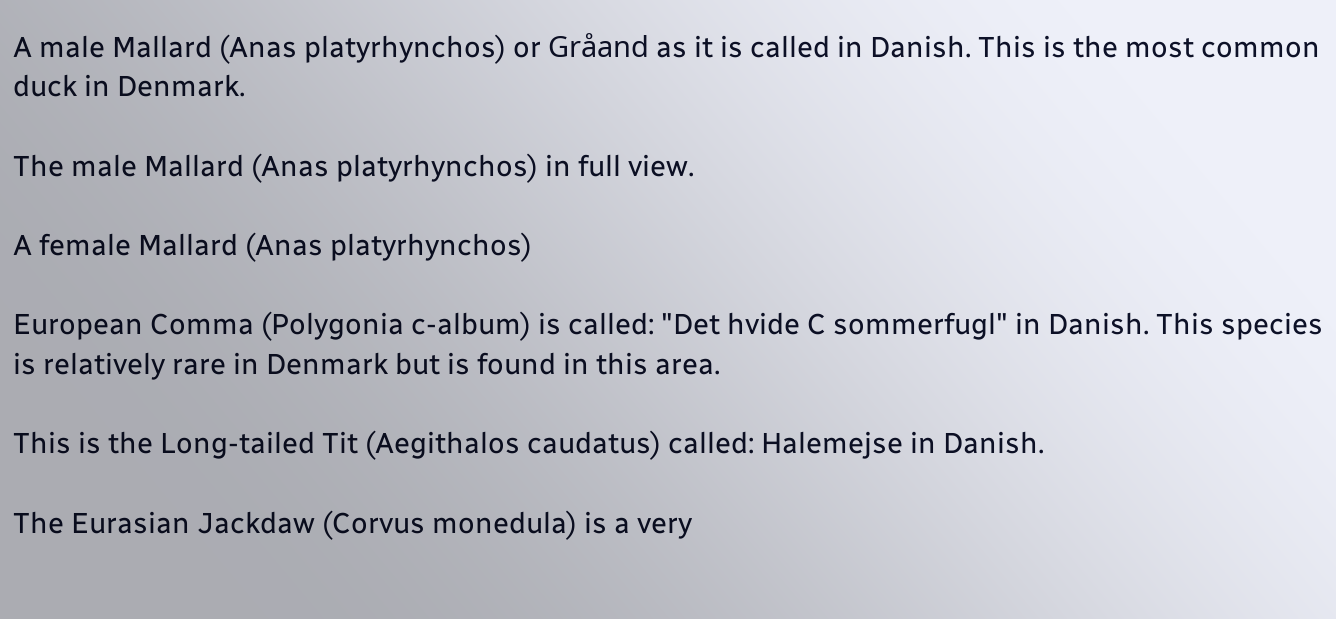A male Mallard (Anas platyrhynchos) or Gråand as it is called in Danish. This is the most common duck in Denmark.

The male Mallard (Anas platyrhynchos) in full view.

A female Mallard (Anas platyrhynchos)

European Comma (Polygonia c-album) is called: "Det hvide C sommerfugl" in Danish. This species is relatively rare in Denmark but is found in this area.

This is the Long-tailed Tit (Aegithalos caudatus) called: Halemejse in Danish.

The Eurasian Jackdaw (Corvus monedula) is a very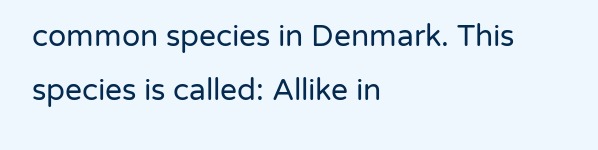common species in Denmark. This species is called: Allike in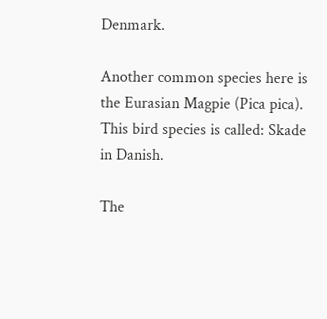Denmark.

Another common species here is the Eurasian Magpie (Pica pica). This bird species is called: Skade in Danish.

The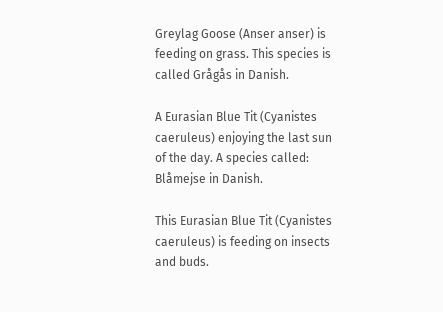Greylag Goose (Anser anser) is feeding on grass. This species is called Grågås in Danish.

A Eurasian Blue Tit (Cyanistes caeruleus) enjoying the last sun of the day. A species called: Blåmejse in Danish.

This Eurasian Blue Tit (Cyanistes caeruleus) is feeding on insects and buds.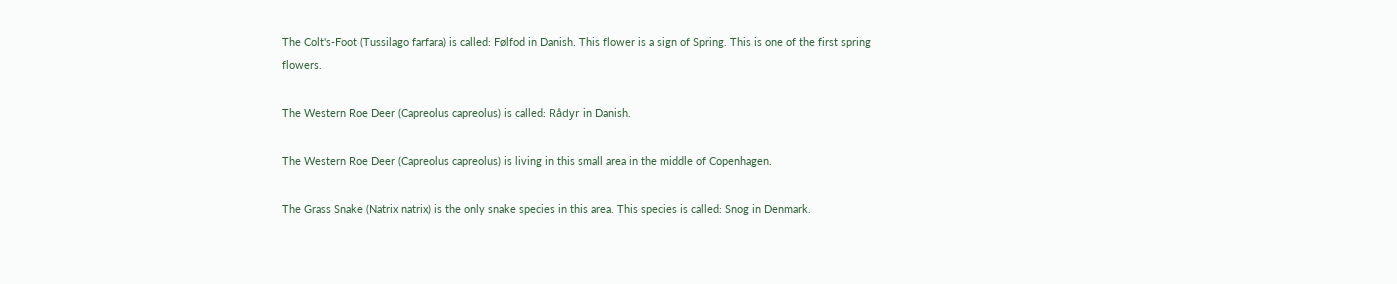The Colt's-Foot (Tussilago farfara) is called: Følfod in Danish. This flower is a sign of Spring. This is one of the first spring flowers.

The Western Roe Deer (Capreolus capreolus) is called: Rådyr in Danish.

The Western Roe Deer (Capreolus capreolus) is living in this small area in the middle of Copenhagen.

The Grass Snake (Natrix natrix) is the only snake species in this area. This species is called: Snog in Denmark.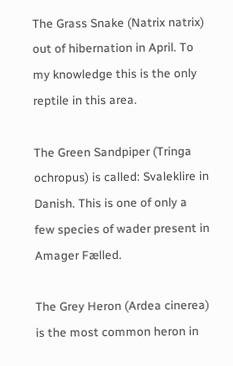The Grass Snake (Natrix natrix) out of hibernation in April. To my knowledge this is the only reptile in this area.

The Green Sandpiper (Tringa ochropus) is called: Svaleklire in Danish. This is one of only a few species of wader present in Amager Fælled.

The Grey Heron (Ardea cinerea) is the most common heron in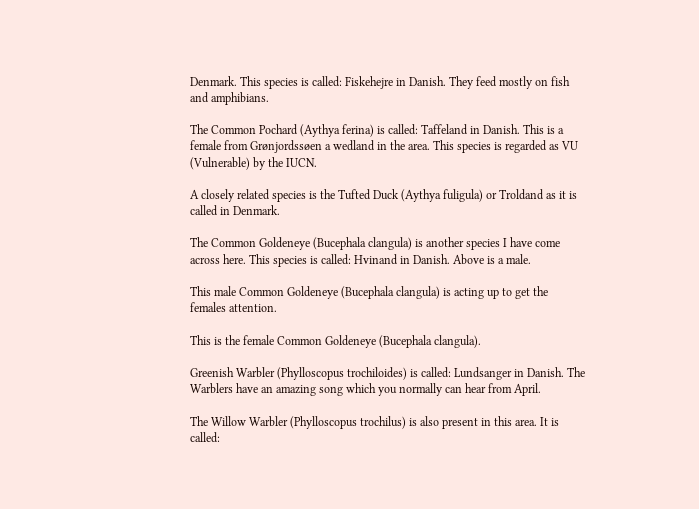Denmark. This species is called: Fiskehejre in Danish. They feed mostly on fish and amphibians.

The Common Pochard (Aythya ferina) is called: Taffeland in Danish. This is a female from Grønjordssøen a wedland in the area. This species is regarded as VU (Vulnerable) by the IUCN.

A closely related species is the Tufted Duck (Aythya fuligula) or Troldand as it is called in Denmark.

The Common Goldeneye (Bucephala clangula) is another species I have come across here. This species is called: Hvinand in Danish. Above is a male.

This male Common Goldeneye (Bucephala clangula) is acting up to get the females attention.

This is the female Common Goldeneye (Bucephala clangula).

Greenish Warbler (Phylloscopus trochiloides) is called: Lundsanger in Danish. The Warblers have an amazing song which you normally can hear from April.

The Willow Warbler (Phylloscopus trochilus) is also present in this area. It is called: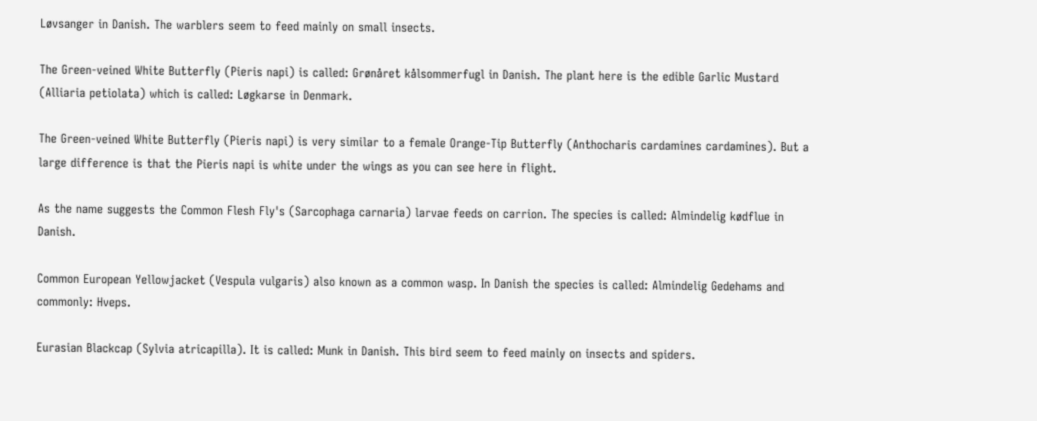Løvsanger in Danish. The warblers seem to feed mainly on small insects.

The Green-veined White Butterfly (Pieris napi) is called: Grønåret kålsommerfugl in Danish. The plant here is the edible Garlic Mustard (Alliaria petiolata) which is called: Løgkarse in Denmark.

The Green-veined White Butterfly (Pieris napi) is very similar to a female Orange-Tip Butterfly (Anthocharis cardamines cardamines). But a large difference is that the Pieris napi is white under the wings as you can see here in flight.

As the name suggests the Common Flesh Fly's (Sarcophaga carnaria) larvae feeds on carrion. The species is called: Almindelig kødflue in Danish.

Common European Yellowjacket (Vespula vulgaris) also known as a common wasp. In Danish the species is called: Almindelig Gedehams and commonly: Hveps.

Eurasian Blackcap (Sylvia atricapilla). It is called: Munk in Danish. This bird seem to feed mainly on insects and spiders.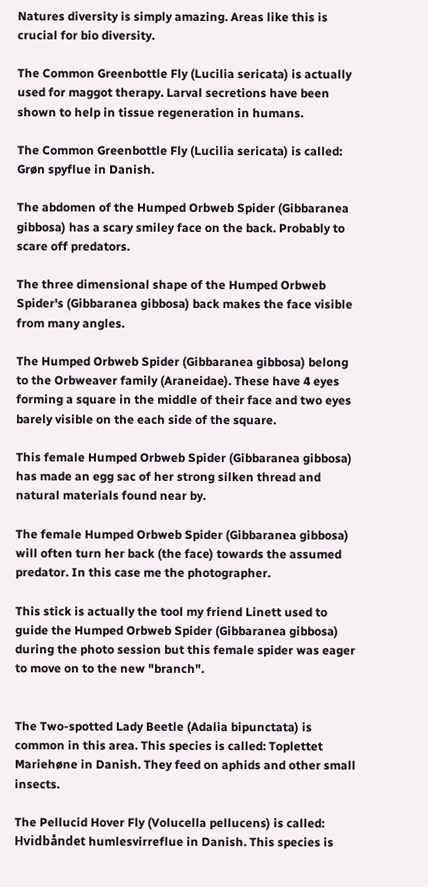Natures diversity is simply amazing. Areas like this is crucial for bio diversity.

The Common Greenbottle Fly (Lucilia sericata) is actually used for maggot therapy. Larval secretions have been shown to help in tissue regeneration in humans.

The Common Greenbottle Fly (Lucilia sericata) is called: Grøn spyflue in Danish.

The abdomen of the Humped Orbweb Spider (Gibbaranea gibbosa) has a scary smiley face on the back. Probably to scare off predators.

The three dimensional shape of the Humped Orbweb Spider's (Gibbaranea gibbosa) back makes the face visible from many angles.

The Humped Orbweb Spider (Gibbaranea gibbosa) belong to the Orbweaver family (Araneidae). These have 4 eyes forming a square in the middle of their face and two eyes barely visible on the each side of the square.

This female Humped Orbweb Spider (Gibbaranea gibbosa) has made an egg sac of her strong silken thread and natural materials found near by.

The female Humped Orbweb Spider (Gibbaranea gibbosa) will often turn her back (the face) towards the assumed predator. In this case me the photographer.

This stick is actually the tool my friend Linett used to guide the Humped Orbweb Spider (Gibbaranea gibbosa) during the photo session but this female spider was eager to move on to the new "branch".


The Two-spotted Lady Beetle (Adalia bipunctata) is common in this area. This species is called: Toplettet Mariehøne in Danish. They feed on aphids and other small insects.

The Pellucid Hover Fly (Volucella pellucens) is called: Hvidbåndet humlesvirreflue in Danish. This species is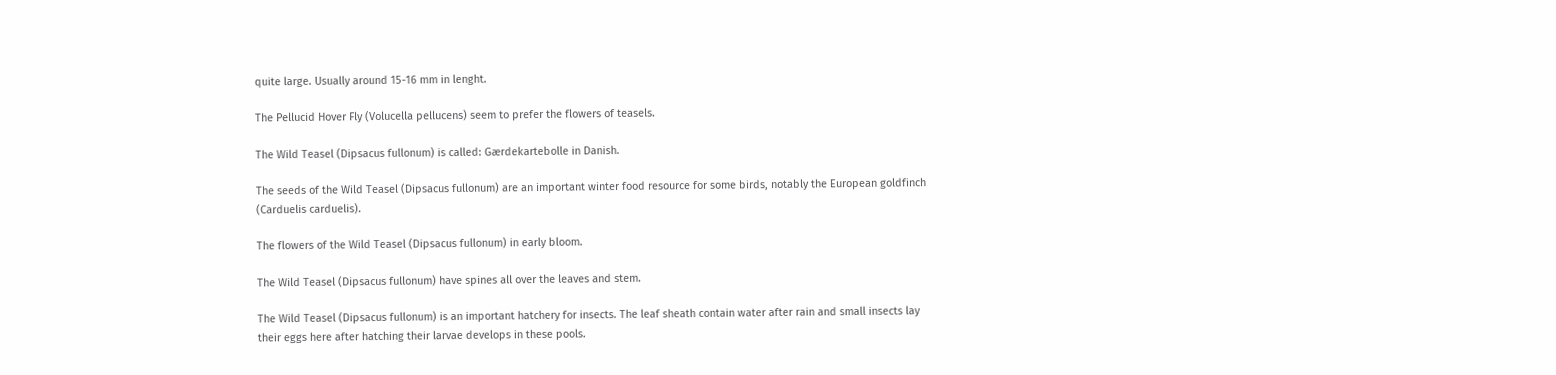quite large. Usually around 15-16 mm in lenght.

The Pellucid Hover Fly (Volucella pellucens) seem to prefer the flowers of teasels.

The Wild Teasel (Dipsacus fullonum) is called: Gærdekartebolle in Danish.

The seeds of the Wild Teasel (Dipsacus fullonum) are an important winter food resource for some birds, notably the European goldfinch (Carduelis carduelis).

The flowers of the Wild Teasel (Dipsacus fullonum) in early bloom.

The Wild Teasel (Dipsacus fullonum) have spines all over the leaves and stem.

The Wild Teasel (Dipsacus fullonum) is an important hatchery for insects. The leaf sheath contain water after rain and small insects lay their eggs here after hatching their larvae develops in these pools.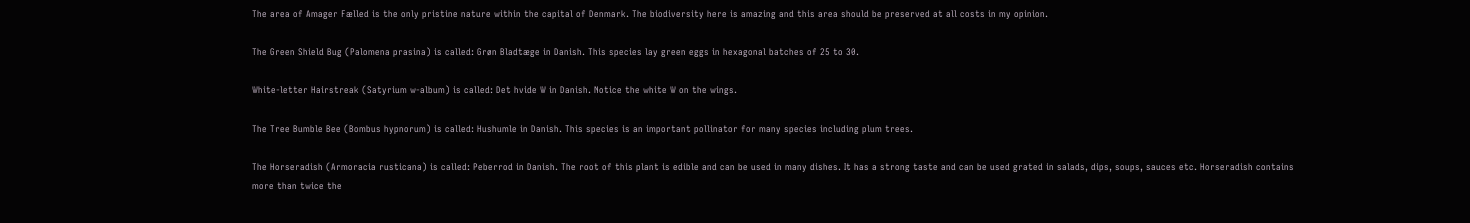The area of Amager Fælled is the only pristine nature within the capital of Denmark. The biodiversity here is amazing and this area should be preserved at all costs in my opinion.

The Green Shield Bug (Palomena prasina) is called: Grøn Bladtæge in Danish. This species lay green eggs in hexagonal batches of 25 to 30.

White-letter Hairstreak (Satyrium w-album) is called: Det hvide W in Danish. Notice the white W on the wings.

The Tree Bumble Bee (Bombus hypnorum) is called: Hushumle in Danish. This species is an important pollinator for many species including plum trees.

The Horseradish (Armoracia rusticana) is called: Peberrod in Danish. The root of this plant is edible and can be used in many dishes. It has a strong taste and can be used grated in salads, dips, soups, sauces etc. Horseradish contains more than twice the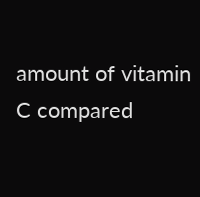amount of vitamin C compared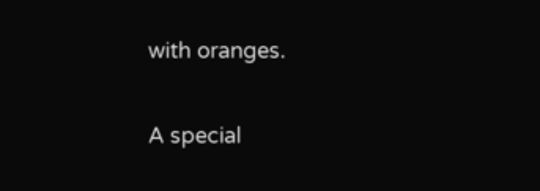with oranges.


A special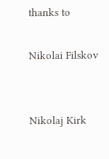thanks to

Nikolai Filskov


Nikolaj Kirk